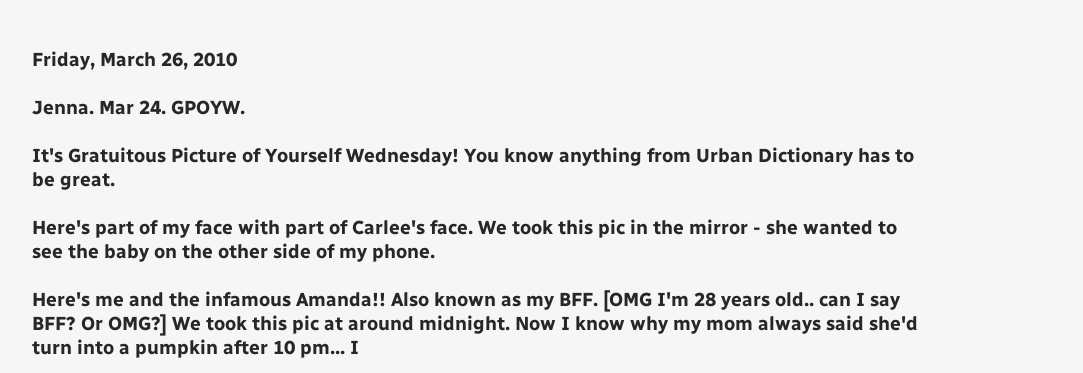Friday, March 26, 2010

Jenna. Mar 24. GPOYW.

It's Gratuitous Picture of Yourself Wednesday! You know anything from Urban Dictionary has to be great.

Here's part of my face with part of Carlee's face. We took this pic in the mirror - she wanted to see the baby on the other side of my phone.

Here's me and the infamous Amanda!! Also known as my BFF. [OMG I'm 28 years old.. can I say BFF? Or OMG?] We took this pic at around midnight. Now I know why my mom always said she'd turn into a pumpkin after 10 pm... I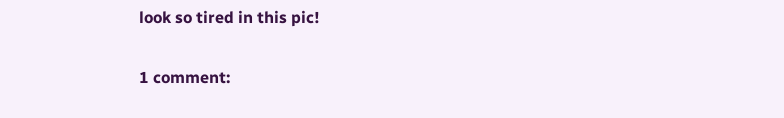look so tired in this pic!

1 comment: